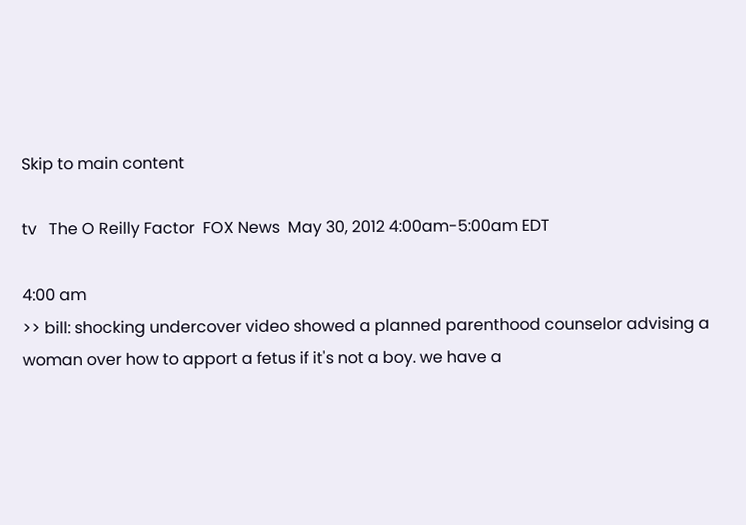Skip to main content

tv   The O Reilly Factor  FOX News  May 30, 2012 4:00am-5:00am EDT

4:00 am
>> bill: shocking undercover video showed a planned parenthood counselor advising a woman over how to apport a fetus if it's not a boy. we have a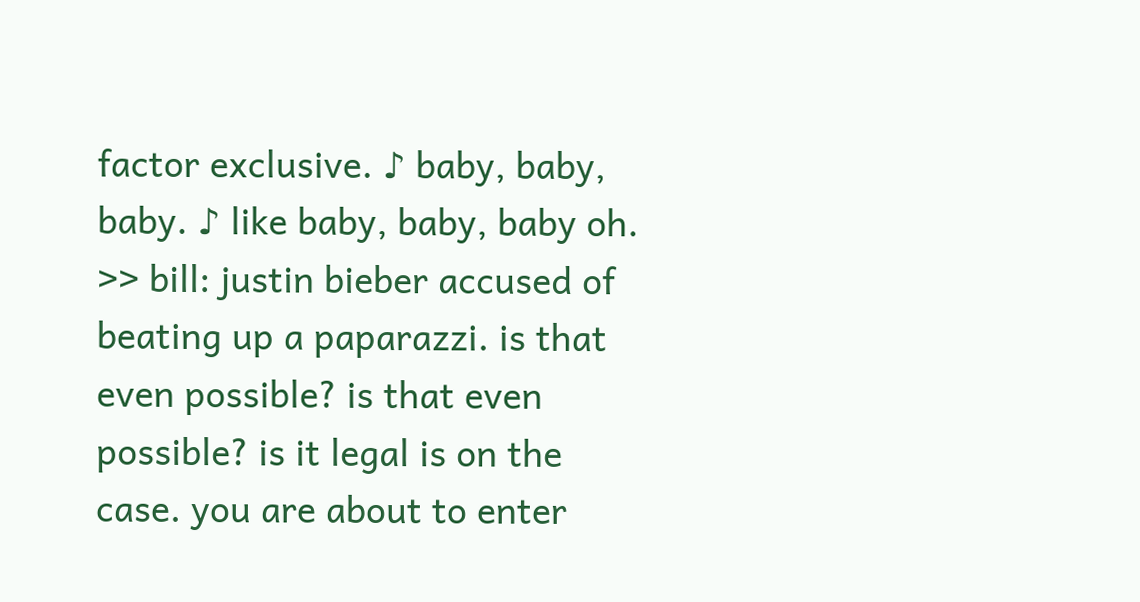factor exclusive. ♪ baby, baby, baby. ♪ like baby, baby, baby oh. >> bill: justin bieber accused of beating up a paparazzi. is that even possible? is that even possible? is it legal is on the case. you are about to enter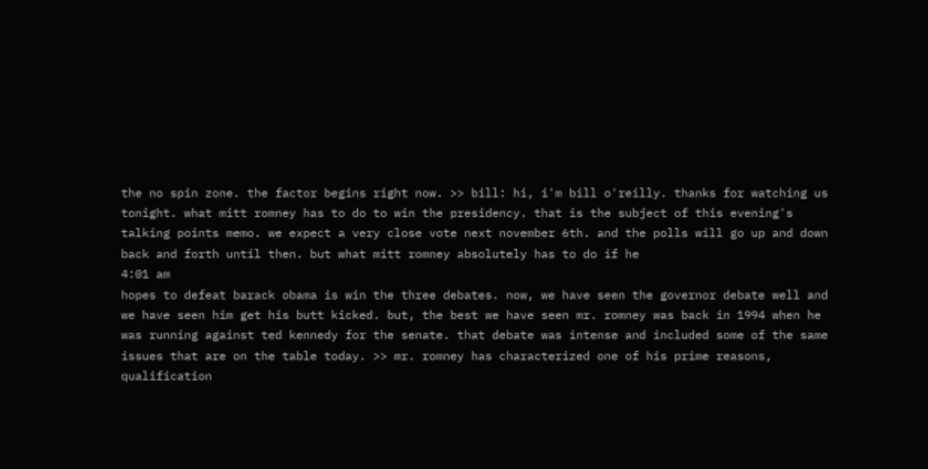the no spin zone. the factor begins right now. >> bill: hi, i'm bill o'reilly. thanks for watching us tonight. what mitt romney has to do to win the presidency. that is the subject of this evening's talking points memo. we expect a very close vote next november 6th. and the polls will go up and down back and forth until then. but what mitt romney absolutely has to do if he
4:01 am
hopes to defeat barack obama is win the three debates. now, we have seen the governor debate well and we have seen him get his butt kicked. but, the best we have seen mr. romney was back in 1994 when he was running against ted kennedy for the senate. that debate was intense and included some of the same issues that are on the table today. >> mr. romney has characterized one of his prime reasons, qualification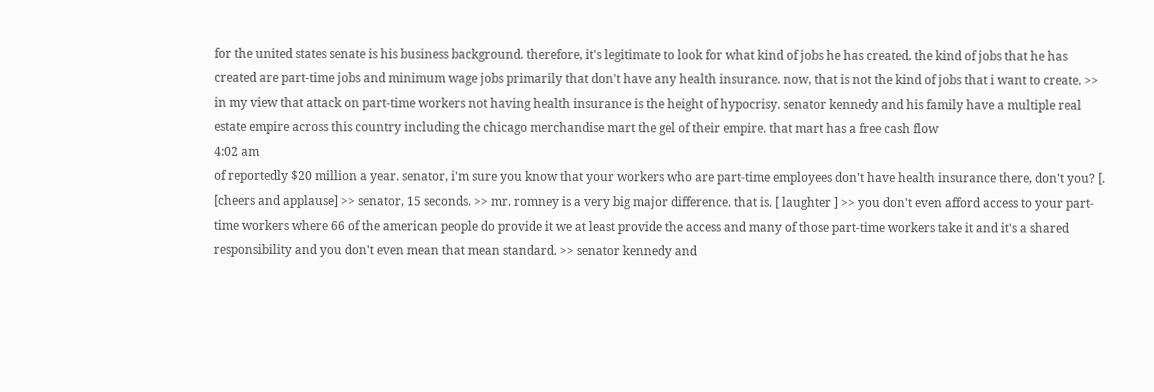for the united states senate is his business background. therefore, it's legitimate to look for what kind of jobs he has created. the kind of jobs that he has created are part-time jobs and minimum wage jobs primarily that don't have any health insurance. now, that is not the kind of jobs that i want to create. >> in my view that attack on part-time workers not having health insurance is the height of hypocrisy. senator kennedy and his family have a multiple real estate empire across this country including the chicago merchandise mart the gel of their empire. that mart has a free cash flow
4:02 am
of reportedly $20 million a year. senator, i'm sure you know that your workers who are part-time employees don't have health insurance there, don't you? [. [cheers and applause] >> senator, 15 seconds. >> mr. romney is a very big major difference. that is. [ laughter ] >> you don't even afford access to your part-time workers where 66 of the american people do provide it we at least provide the access and many of those part-time workers take it and it's a shared responsibility and you don't even mean that mean standard. >> senator kennedy and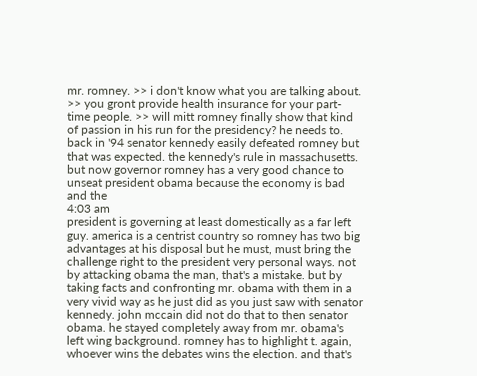mr. romney. >> i don't know what you are talking about. >> you gront provide health insurance for your part-time people. >> will mitt romney finally show that kind of passion in his run for the presidency? he needs to. back in '94 senator kennedy easily defeated romney but that was expected. the kennedy's rule in massachusetts. but now governor romney has a very good chance to unseat president obama because the economy is bad and the
4:03 am
president is governing at least domestically as a far left guy. america is a centrist country so romney has two big advantages at his disposal but he must, must bring the challenge right to the president very personal ways. not by attacking obama the man, that's a mistake. but by taking facts and confronting mr. obama with them in a very vivid way as he just did as you just saw with senator kennedy. john mccain did not do that to then senator obama. he stayed completely away from mr. obama's left wing background. romney has to highlight t. again, whoever wins the debates wins the election. and that's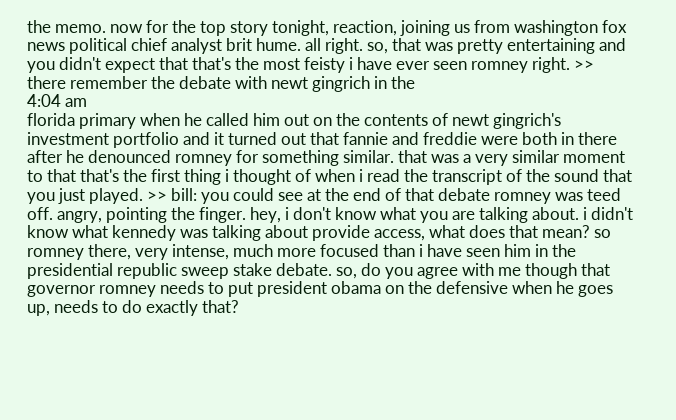the memo. now for the top story tonight, reaction, joining us from washington fox news political chief analyst brit hume. all right. so, that was pretty entertaining and you didn't expect that that's the most feisty i have ever seen romney right. >> there remember the debate with newt gingrich in the
4:04 am
florida primary when he called him out on the contents of newt gingrich's investment portfolio and it turned out that fannie and freddie were both in there after he denounced romney for something similar. that was a very similar moment to that that's the first thing i thought of when i read the transcript of the sound that you just played. >> bill: you could see at the end of that debate romney was teed off. angry, pointing the finger. hey, i don't know what you are talking about. i didn't know what kennedy was talking about provide access, what does that mean? so romney there, very intense, much more focused than i have seen him in the presidential republic sweep stake debate. so, do you agree with me though that governor romney needs to put president obama on the defensive when he goes up, needs to do exactly that?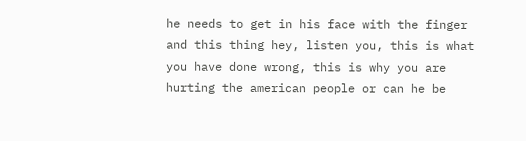he needs to get in his face with the finger and this thing hey, listen you, this is what you have done wrong, this is why you are hurting the american people or can he be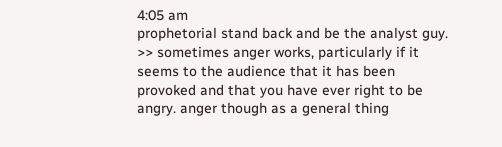4:05 am
prophetorial stand back and be the analyst guy. >> sometimes anger works, particularly if it seems to the audience that it has been provoked and that you have ever right to be angry. anger though as a general thing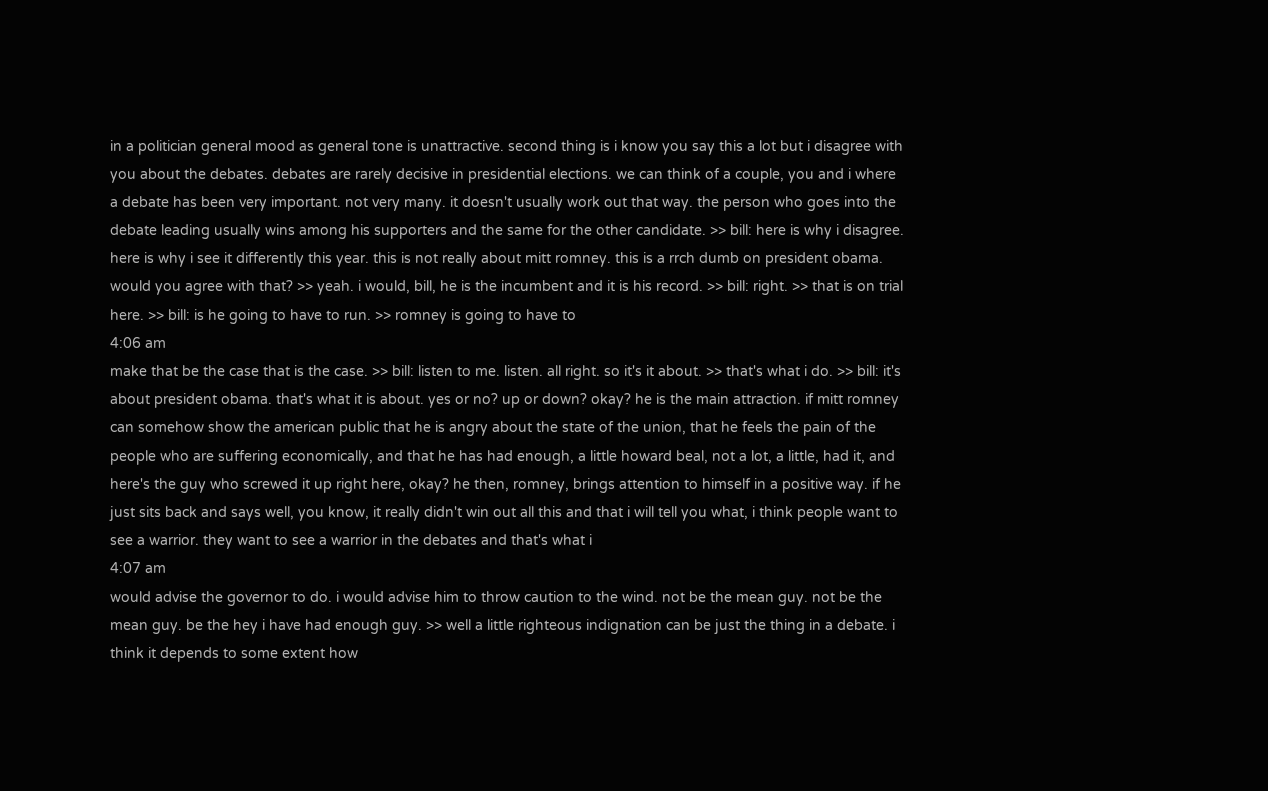in a politician general mood as general tone is unattractive. second thing is i know you say this a lot but i disagree with you about the debates. debates are rarely decisive in presidential elections. we can think of a couple, you and i where a debate has been very important. not very many. it doesn't usually work out that way. the person who goes into the debate leading usually wins among his supporters and the same for the other candidate. >> bill: here is why i disagree. here is why i see it differently this year. this is not really about mitt romney. this is a rrch dumb on president obama. would you agree with that? >> yeah. i would, bill, he is the incumbent and it is his record. >> bill: right. >> that is on trial here. >> bill: is he going to have to run. >> romney is going to have to
4:06 am
make that be the case that is the case. >> bill: listen to me. listen. all right. so it's it about. >> that's what i do. >> bill: it's about president obama. that's what it is about. yes or no? up or down? okay? he is the main attraction. if mitt romney can somehow show the american public that he is angry about the state of the union, that he feels the pain of the people who are suffering economically, and that he has had enough, a little howard beal, not a lot, a little, had it, and here's the guy who screwed it up right here, okay? he then, romney, brings attention to himself in a positive way. if he just sits back and says well, you know, it really didn't win out all this and that i will tell you what, i think people want to see a warrior. they want to see a warrior in the debates and that's what i
4:07 am
would advise the governor to do. i would advise him to throw caution to the wind. not be the mean guy. not be the mean guy. be the hey i have had enough guy. >> well a little righteous indignation can be just the thing in a debate. i think it depends to some extent how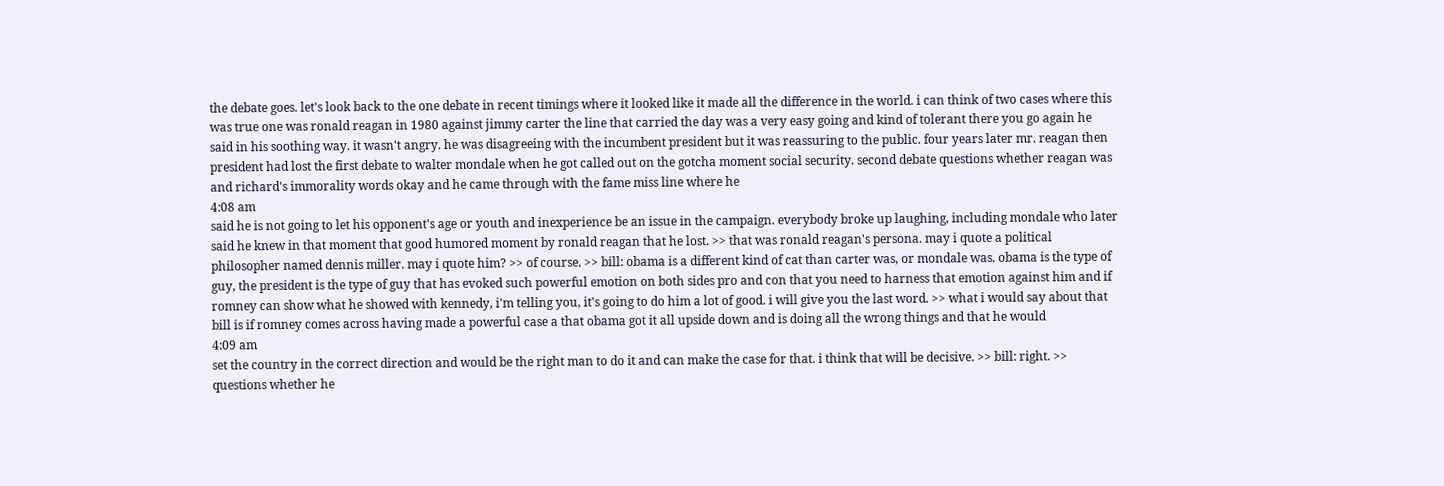the debate goes. let's look back to the one debate in recent timings where it looked like it made all the difference in the world. i can think of two cases where this was true one was ronald reagan in 1980 against jimmy carter the line that carried the day was a very easy going and kind of tolerant there you go again he said in his soothing way. it wasn't angry. he was disagreeing with the incumbent president but it was reassuring to the public. four years later mr. reagan then president had lost the first debate to walter mondale when he got called out on the gotcha moment social security. second debate questions whether reagan was and richard's immorality words okay and he came through with the fame miss line where he
4:08 am
said he is not going to let his opponent's age or youth and inexperience be an issue in the campaign. everybody broke up laughing, including mondale who later said he knew in that moment that good humored moment by ronald reagan that he lost. >> that was ronald reagan's persona. may i quote a political philosopher named dennis miller. may i quote him? >> of course. >> bill: obama is a different kind of cat than carter was, or mondale was. obama is the type of guy, the president is the type of guy that has evoked such powerful emotion on both sides pro and con that you need to harness that emotion against him and if romney can show what he showed with kennedy, i'm telling you, it's going to do him a lot of good. i will give you the last word. >> what i would say about that bill is if romney comes across having made a powerful case a that obama got it all upside down and is doing all the wrong things and that he would
4:09 am
set the country in the correct direction and would be the right man to do it and can make the case for that. i think that will be decisive. >> bill: right. >> questions whether he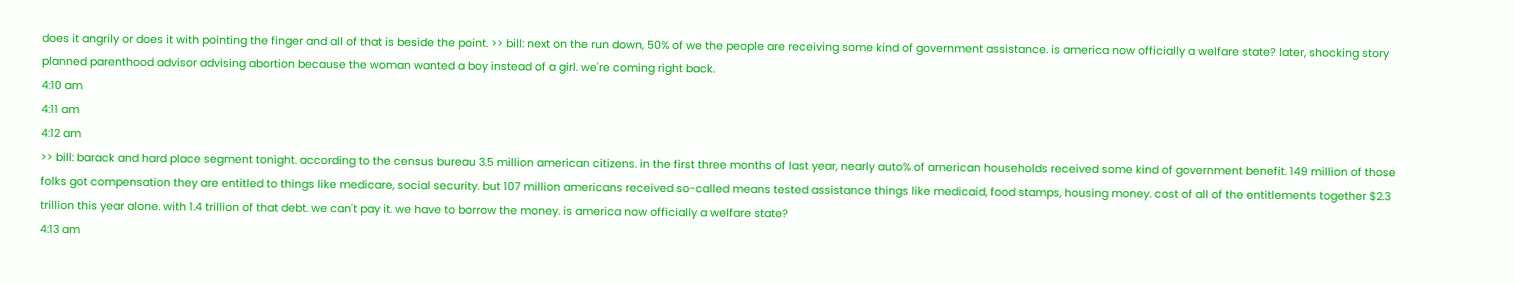does it angrily or does it with pointing the finger and all of that is beside the point. >> bill: next on the run down, 50% of we the people are receiving some kind of government assistance. is america now officially a welfare state? later, shocking story planned parenthood advisor advising abortion because the woman wanted a boy instead of a girl. we're coming right back.
4:10 am
4:11 am
4:12 am
>> bill: barack and hard place segment tonight. according to the census bureau 3.5 million american citizens. in the first three months of last year, nearly auto% of american households received some kind of government benefit. 149 million of those folks got compensation they are entitled to things like medicare, social security. but 107 million americans received so-called means tested assistance things like medicaid, food stamps, housing money. cost of all of the entitlements together $2.3 trillion this year alone. with 1.4 trillion of that debt. we can't pay it. we have to borrow the money. is america now officially a welfare state?
4:13 am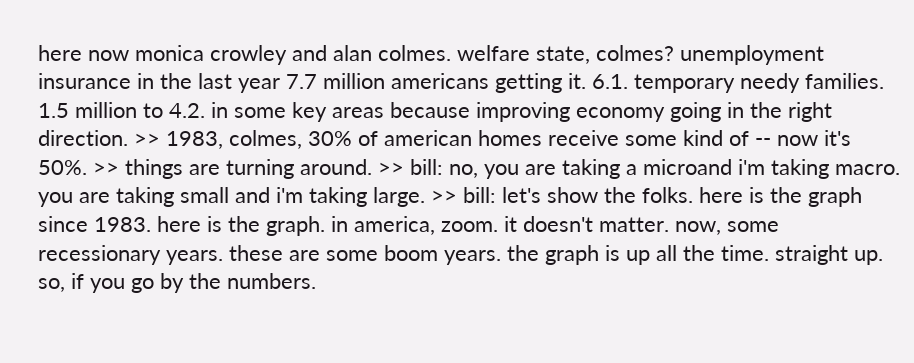here now monica crowley and alan colmes. welfare state, colmes? unemployment insurance in the last year 7.7 million americans getting it. 6.1. temporary needy families. 1.5 million to 4.2. in some key areas because improving economy going in the right direction. >> 1983, colmes, 30% of american homes receive some kind of -- now it's 50%. >> things are turning around. >> bill: no, you are taking a microand i'm taking macro. you are taking small and i'm taking large. >> bill: let's show the folks. here is the graph since 1983. here is the graph. in america, zoom. it doesn't matter. now, some recessionary years. these are some boom years. the graph is up all the time. straight up. so, if you go by the numbers.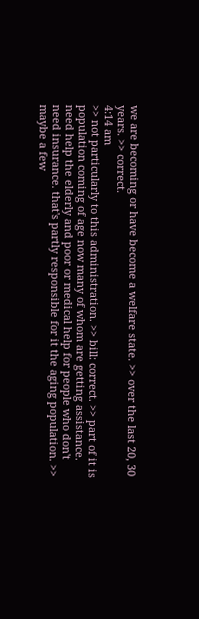we are becoming or have become a welfare state. >> over the last 20, 30 years. >> correct.
4:14 am
>> not particularly to this administration. >> bill: correct. >> part of it is population coming of age now many of whom are getting assistance. need help the elderly and poor or medical help for people who don't need insurance. that's partly responsible for it the aging population. >> maybe a few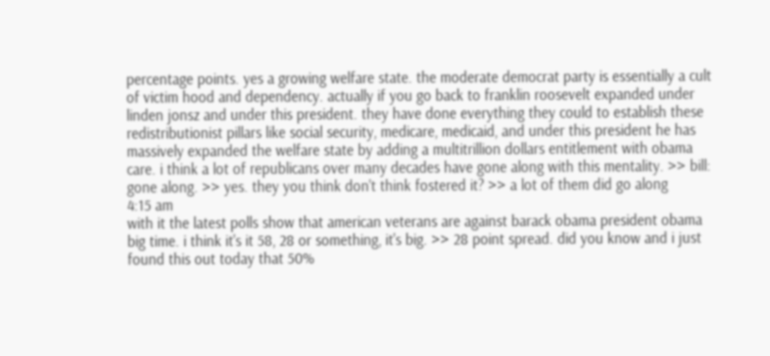percentage points. yes a growing welfare state. the moderate democrat party is essentially a cult of victim hood and dependency. actually if you go back to franklin roosevelt expanded under linden jonsz and under this president. they have done everything they could to establish these redistributionist pillars like social security, medicare, medicaid, and under this president he has massively expanded the welfare state by adding a multitrillion dollars entitlement with obama care. i think a lot of republicans over many decades have gone along with this mentality. >> bill: gone along. >> yes. they you think don't think fostered it? >> a lot of them did go along
4:15 am
with it the latest polls show that american veterans are against barack obama president obama big time. i think it's it 58, 28 or something, it's big. >> 28 point spread. did you know and i just found this out today that 50%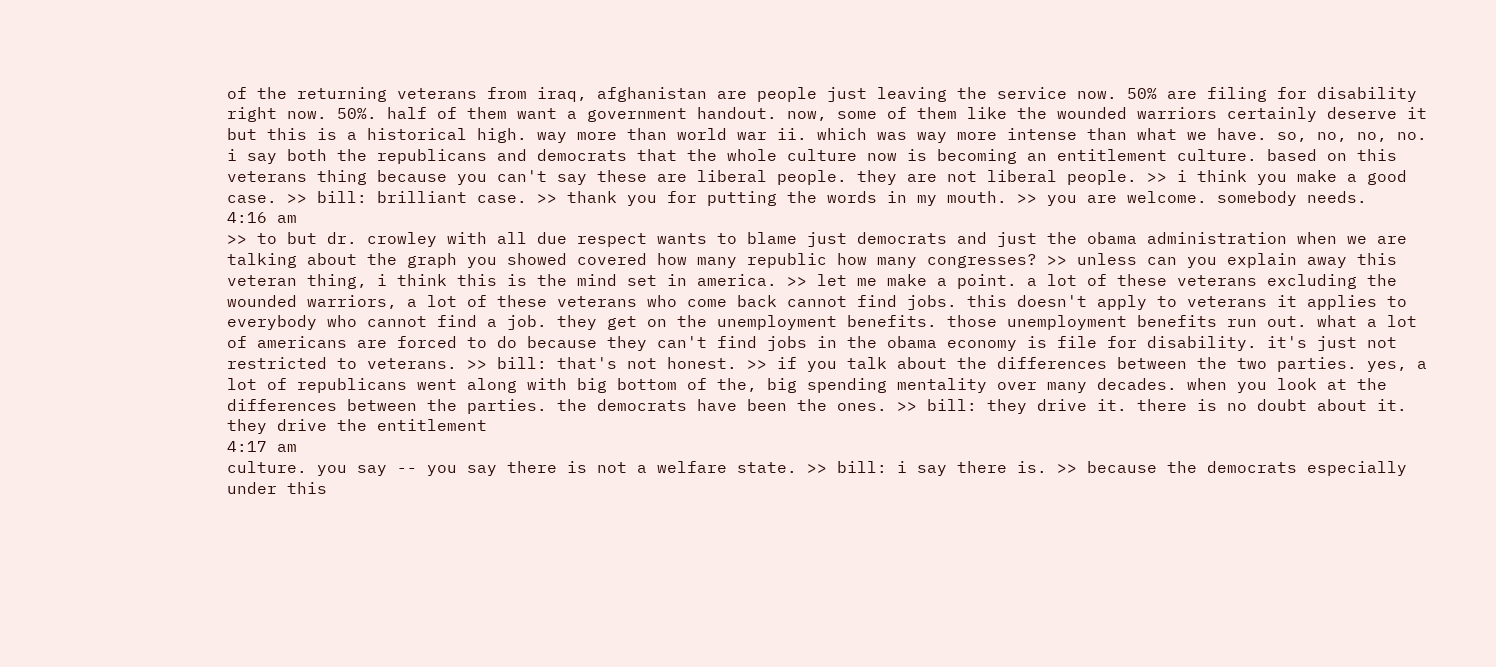of the returning veterans from iraq, afghanistan are people just leaving the service now. 50% are filing for disability right now. 50%. half of them want a government handout. now, some of them like the wounded warriors certainly deserve it but this is a historical high. way more than world war ii. which was way more intense than what we have. so, no, no, no. i say both the republicans and democrats that the whole culture now is becoming an entitlement culture. based on this veterans thing because you can't say these are liberal people. they are not liberal people. >> i think you make a good case. >> bill: brilliant case. >> thank you for putting the words in my mouth. >> you are welcome. somebody needs.
4:16 am
>> to but dr. crowley with all due respect wants to blame just democrats and just the obama administration when we are talking about the graph you showed covered how many republic how many congresses? >> unless can you explain away this veteran thing, i think this is the mind set in america. >> let me make a point. a lot of these veterans excluding the wounded warriors, a lot of these veterans who come back cannot find jobs. this doesn't apply to veterans it applies to everybody who cannot find a job. they get on the unemployment benefits. those unemployment benefits run out. what a lot of americans are forced to do because they can't find jobs in the obama economy is file for disability. it's just not restricted to veterans. >> bill: that's not honest. >> if you talk about the differences between the two parties. yes, a lot of republicans went along with big bottom of the, big spending mentality over many decades. when you look at the differences between the parties. the democrats have been the ones. >> bill: they drive it. there is no doubt about it. they drive the entitlement
4:17 am
culture. you say -- you say there is not a welfare state. >> bill: i say there is. >> because the democrats especially under this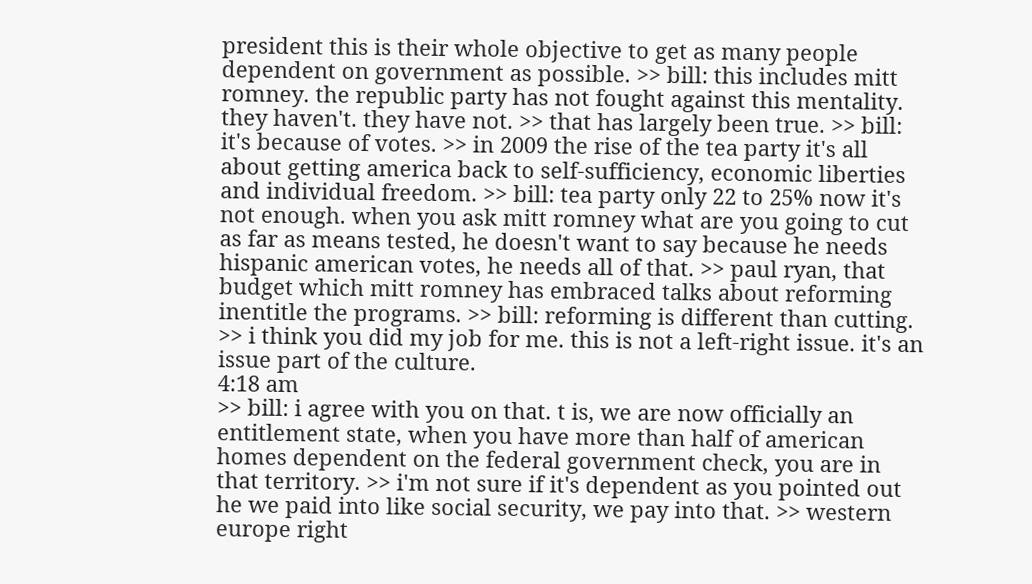president this is their whole objective to get as many people dependent on government as possible. >> bill: this includes mitt romney. the republic party has not fought against this mentality. they haven't. they have not. >> that has largely been true. >> bill: it's because of votes. >> in 2009 the rise of the tea party it's all about getting america back to self-sufficiency, economic liberties and individual freedom. >> bill: tea party only 22 to 25% now it's not enough. when you ask mitt romney what are you going to cut as far as means tested, he doesn't want to say because he needs hispanic american votes, he needs all of that. >> paul ryan, that budget which mitt romney has embraced talks about reforming inentitle the programs. >> bill: reforming is different than cutting. >> i think you did my job for me. this is not a left-right issue. it's an issue part of the culture.
4:18 am
>> bill: i agree with you on that. t is, we are now officially an entitlement state, when you have more than half of american homes dependent on the federal government check, you are in that territory. >> i'm not sure if it's dependent as you pointed out he we paid into like social security, we pay into that. >> western europe right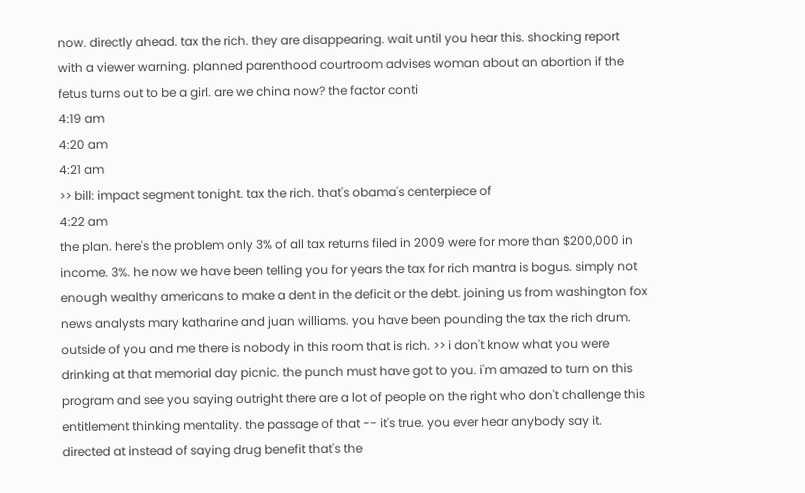now. directly ahead. tax the rich. they are disappearing. wait until you hear this. shocking report with a viewer warning. planned parenthood courtroom advises woman about an abortion if the fetus turns out to be a girl. are we china now? the factor conti
4:19 am
4:20 am
4:21 am
>> bill: impact segment tonight. tax the rich. that's obama's centerpiece of
4:22 am
the plan. here's the problem only 3% of all tax returns filed in 2009 were for more than $200,000 in income. 3%. he now we have been telling you for years the tax for rich mantra is bogus. simply not enough wealthy americans to make a dent in the deficit or the debt. joining us from washington fox news analysts mary katharine and juan williams. you have been pounding the tax the rich drum. outside of you and me there is nobody in this room that is rich. >> i don't know what you were drinking at that memorial day picnic. the punch must have got to you. i'm amazed to turn on this program and see you saying outright there are a lot of people on the right who don't challenge this entitlement thinking mentality. the passage of that -- it's true. you ever hear anybody say it. directed at instead of saying drug benefit that's the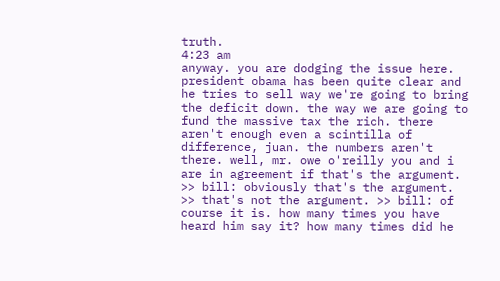truth.
4:23 am
anyway. you are dodging the issue here. president obama has been quite clear and he tries to sell way we're going to bring the deficit down. the way we are going to fund the massive tax the rich. there aren't enough even a scintilla of difference, juan. the numbers aren't there. well, mr. owe o'reilly you and i are in agreement if that's the argument. >> bill: obviously that's the argument. >> that's not the argument. >> bill: of course it is. how many times you have heard him say it? how many times did he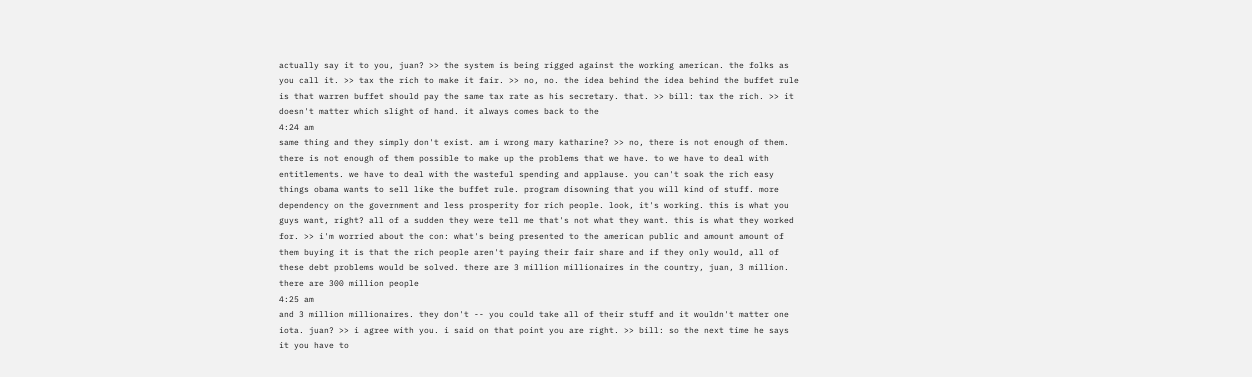actually say it to you, juan? >> the system is being rigged against the working american. the folks as you call it. >> tax the rich to make it fair. >> no, no. the idea behind the idea behind the buffet rule is that warren buffet should pay the same tax rate as his secretary. that. >> bill: tax the rich. >> it doesn't matter which slight of hand. it always comes back to the
4:24 am
same thing and they simply don't exist. am i wrong mary katharine? >> no, there is not enough of them. there is not enough of them possible to make up the problems that we have. to we have to deal with entitlements. we have to deal with the wasteful spending and applause. you can't soak the rich easy things obama wants to sell like the buffet rule. program disowning that you will kind of stuff. more dependency on the government and less prosperity for rich people. look, it's working. this is what you guys want, right? all of a sudden they were tell me that's not what they want. this is what they worked for. >> i'm worried about the con: what's being presented to the american public and amount amount of them buying it is that the rich people aren't paying their fair share and if they only would, all of these debt problems would be solved. there are 3 million millionaires in the country, juan, 3 million. there are 300 million people
4:25 am
and 3 million millionaires. they don't -- you could take all of their stuff and it wouldn't matter one iota. juan? >> i agree with you. i said on that point you are right. >> bill: so the next time he says it you have to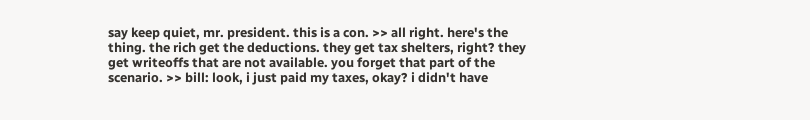say keep quiet, mr. president. this is a con. >> all right. here's the thing. the rich get the deductions. they get tax shelters, right? they get writeoffs that are not available. you forget that part of the scenario. >> bill: look, i just paid my taxes, okay? i didn't have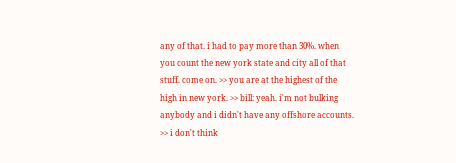any of that. i had to pay more than 30%. when you count the new york state and city all of that stuff. come on. >> you are at the highest of the high in new york. >> bill: yeah. i'm not bulking anybody and i didn't have any offshore accounts. >> i don't think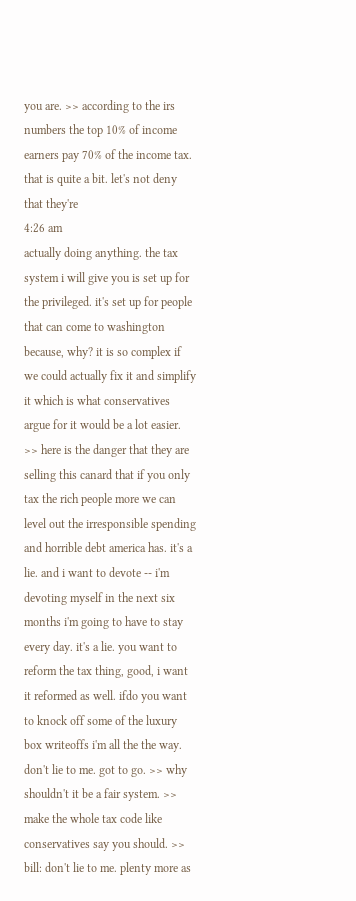you are. >> according to the irs numbers the top 10% of income earners pay 70% of the income tax. that is quite a bit. let's not deny that they're
4:26 am
actually doing anything. the tax system i will give you is set up for the privileged. it's set up for people that can come to washington because, why? it is so complex if we could actually fix it and simplify it which is what conservatives argue for it would be a lot easier. >> here is the danger that they are selling this canard that if you only tax the rich people more we can level out the irresponsible spending and horrible debt america has. it's a lie. and i want to devote -- i'm devoting myself in the next six months i'm going to have to stay every day. it's a lie. you want to reform the tax thing, good, i want it reformed as well. ifdo you want to knock off some of the luxury box writeoffs i'm all the the way. don't lie to me. got to go. >> why shouldn't it be a fair system. >> make the whole tax code like conservatives say you should. >> bill: don't lie to me. plenty more as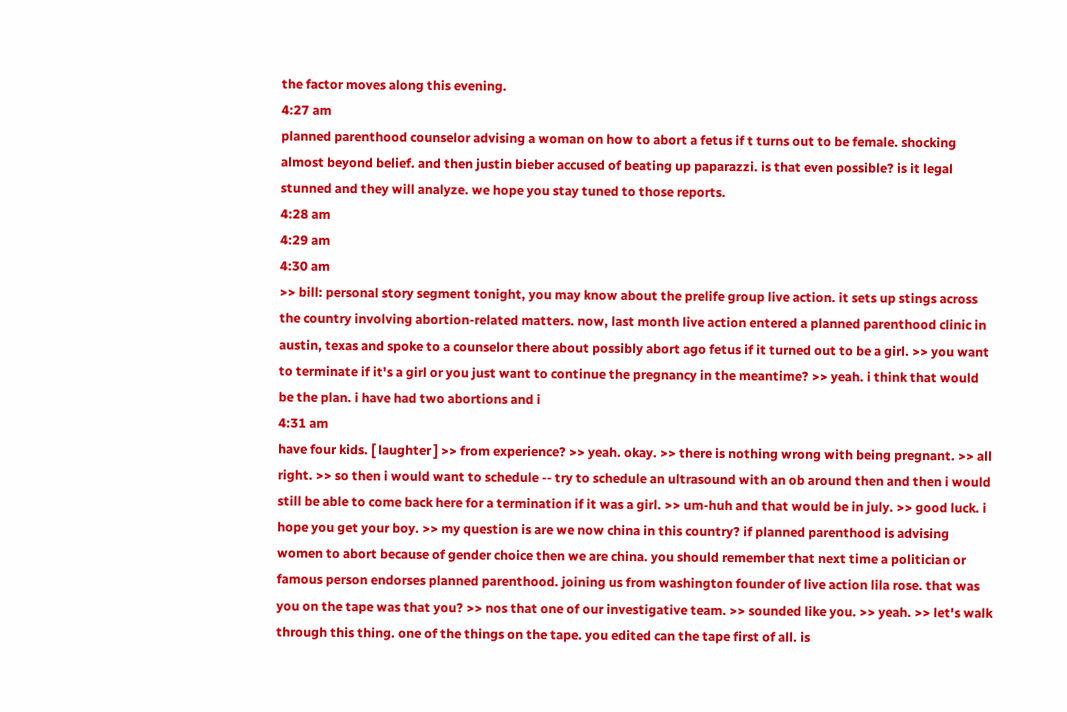the factor moves along this evening.
4:27 am
planned parenthood counselor advising a woman on how to abort a fetus if t turns out to be female. shocking almost beyond belief. and then justin bieber accused of beating up paparazzi. is that even possible? is it legal stunned and they will analyze. we hope you stay tuned to those reports.
4:28 am
4:29 am
4:30 am
>> bill: personal story segment tonight, you may know about the prelife group live action. it sets up stings across the country involving abortion-related matters. now, last month live action entered a planned parenthood clinic in austin, texas and spoke to a counselor there about possibly abort ago fetus if it turned out to be a girl. >> you want to terminate if it's a girl or you just want to continue the pregnancy in the meantime? >> yeah. i think that would be the plan. i have had two abortions and i
4:31 am
have four kids. [ laughter ] >> from experience? >> yeah. okay. >> there is nothing wrong with being pregnant. >> all right. >> so then i would want to schedule -- try to schedule an ultrasound with an ob around then and then i would still be able to come back here for a termination if it was a girl. >> um-huh and that would be in july. >> good luck. i hope you get your boy. >> my question is are we now china in this country? if planned parenthood is advising women to abort because of gender choice then we are china. you should remember that next time a politician or famous person endorses planned parenthood. joining us from washington founder of live action lila rose. that was you on the tape was that you? >> nos that one of our investigative team. >> sounded like you. >> yeah. >> let's walk through this thing. one of the things on the tape. you edited can the tape first of all. is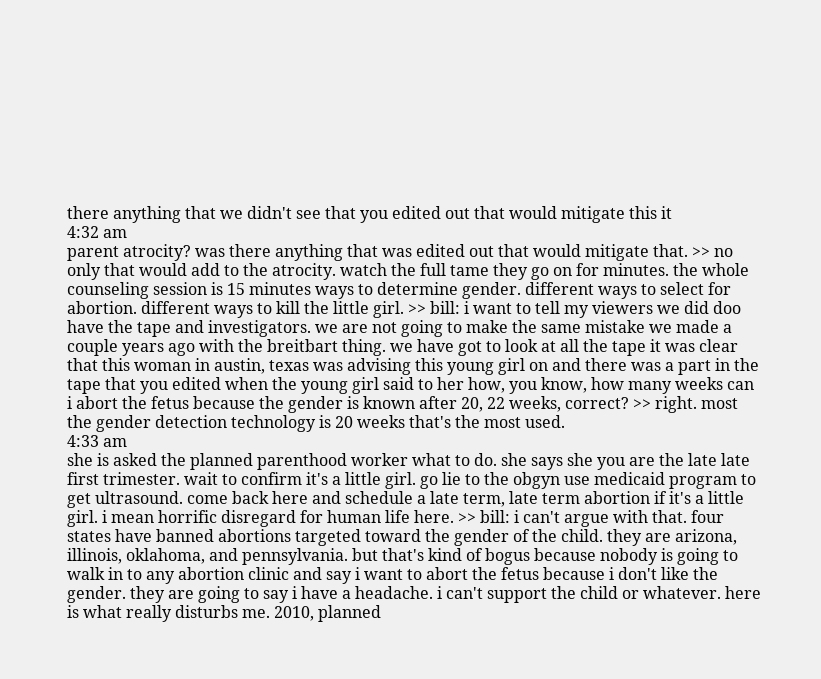there anything that we didn't see that you edited out that would mitigate this it
4:32 am
parent atrocity? was there anything that was edited out that would mitigate that. >> no only that would add to the atrocity. watch the full tame they go on for minutes. the whole counseling session is 15 minutes ways to determine gender. different ways to select for abortion. different ways to kill the little girl. >> bill: i want to tell my viewers we did doo have the tape and investigators. we are not going to make the same mistake we made a couple years ago with the breitbart thing. we have got to look at all the tape it was clear that this woman in austin, texas was advising this young girl on and there was a part in the tape that you edited when the young girl said to her how, you know, how many weeks can i abort the fetus because the gender is known after 20, 22 weeks, correct? >> right. most the gender detection technology is 20 weeks that's the most used.
4:33 am
she is asked the planned parenthood worker what to do. she says she you are the late late first trimester. wait to confirm it's a little girl. go lie to the obgyn use medicaid program to get ultrasound. come back here and schedule a late term, late term abortion if it's a little girl. i mean horrific disregard for human life here. >> bill: i can't argue with that. four states have banned abortions targeted toward the gender of the child. they are arizona, illinois, oklahoma, and pennsylvania. but that's kind of bogus because nobody is going to walk in to any abortion clinic and say i want to abort the fetus because i don't like the gender. they are going to say i have a headache. i can't support the child or whatever. here is what really disturbs me. 2010, planned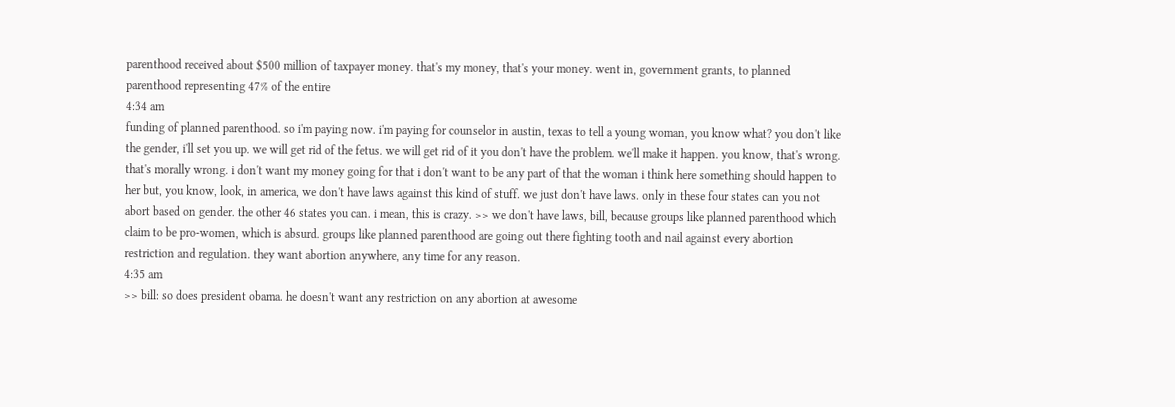parenthood received about $500 million of taxpayer money. that's my money, that's your money. went in, government grants, to planned parenthood representing 47% of the entire
4:34 am
funding of planned parenthood. so i'm paying now. i'm paying for counselor in austin, texas to tell a young woman, you know what? you don't like the gender, i'll set you up. we will get rid of the fetus. we will get rid of it you don't have the problem. we'll make it happen. you know, that's wrong. that's morally wrong. i don't want my money going for that i don't want to be any part of that the woman i think here something should happen to her but, you know, look, in america, we don't have laws against this kind of stuff. we just don't have laws. only in these four states can you not abort based on gender. the other 46 states you can. i mean, this is crazy. >> we don't have laws, bill, because groups like planned parenthood which claim to be pro-women, which is absurd. groups like planned parenthood are going out there fighting tooth and nail against every abortion restriction and regulation. they want abortion anywhere, any time for any reason.
4:35 am
>> bill: so does president obama. he doesn't want any restriction on any abortion at awesome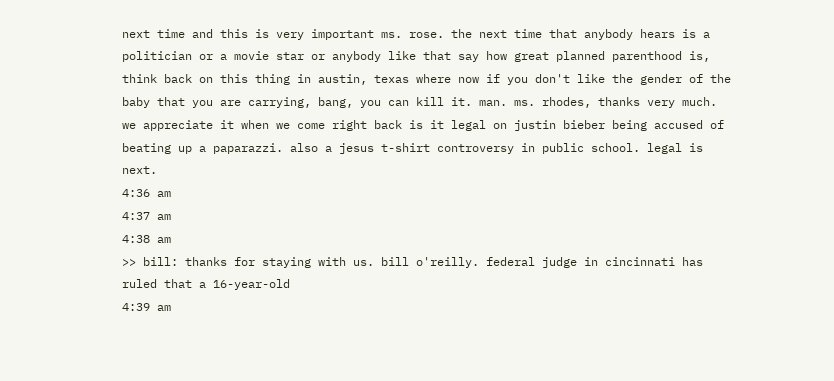next time and this is very important ms. rose. the next time that anybody hears is a politician or a movie star or anybody like that say how great planned parenthood is, think back on this thing in austin, texas where now if you don't like the gender of the baby that you are carrying, bang, you can kill it. man. ms. rhodes, thanks very much. we appreciate it when we come right back is it legal on justin bieber being accused of beating up a paparazzi. also a jesus t-shirt controversy in public school. legal is next.
4:36 am
4:37 am
4:38 am
>> bill: thanks for staying with us. bill o'reilly. federal judge in cincinnati has ruled that a 16-year-old
4:39 am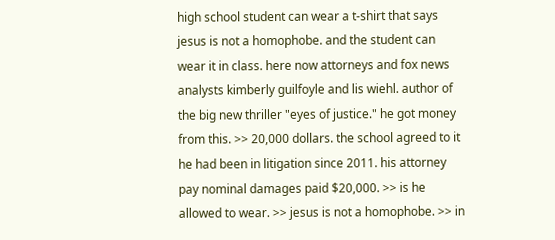high school student can wear a t-shirt that says jesus is not a homophobe. and the student can wear it in class. here now attorneys and fox news analysts kimberly guilfoyle and lis wiehl. author of the big new thriller "eyes of justice." he got money from this. >> 20,000 dollars. the school agreed to it he had been in litigation since 2011. his attorney pay nominal damages paid $20,000. >> is he allowed to wear. >> jesus is not a homophobe. >> in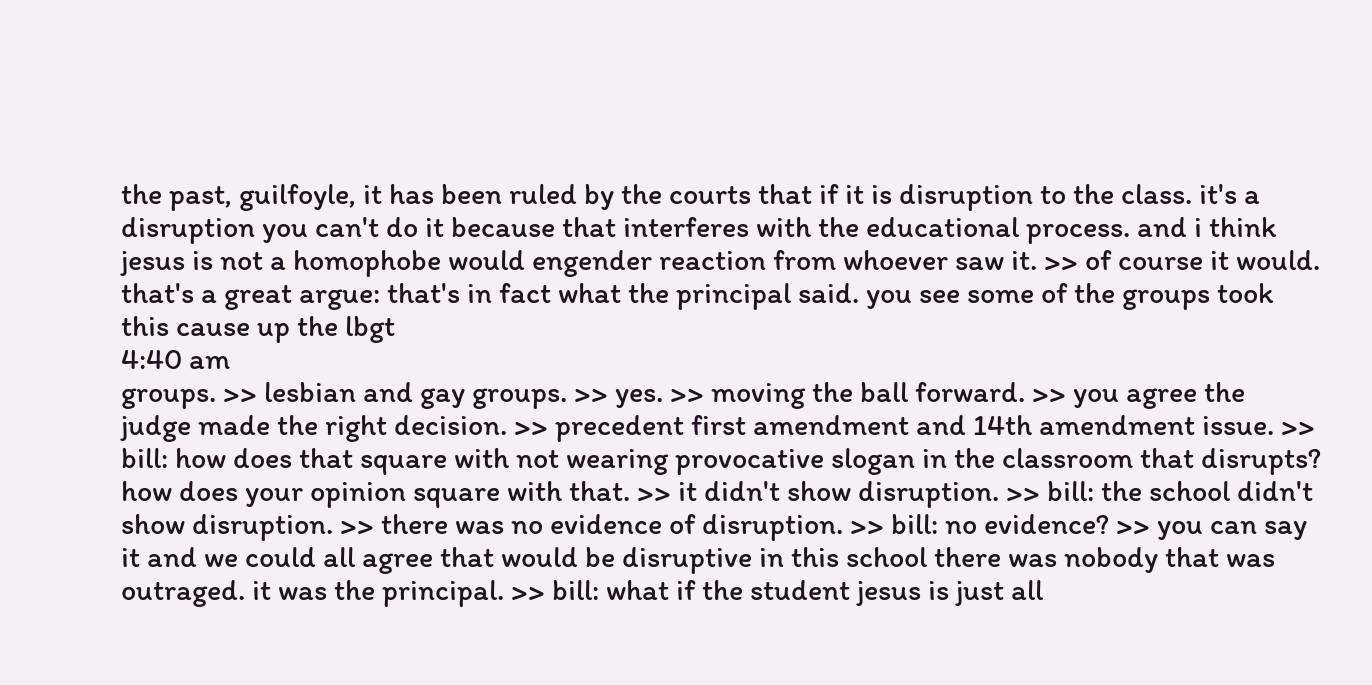the past, guilfoyle, it has been ruled by the courts that if it is disruption to the class. it's a disruption you can't do it because that interferes with the educational process. and i think jesus is not a homophobe would engender reaction from whoever saw it. >> of course it would. that's a great argue: that's in fact what the principal said. you see some of the groups took this cause up the lbgt
4:40 am
groups. >> lesbian and gay groups. >> yes. >> moving the ball forward. >> you agree the judge made the right decision. >> precedent first amendment and 14th amendment issue. >> bill: how does that square with not wearing provocative slogan in the classroom that disrupts? how does your opinion square with that. >> it didn't show disruption. >> bill: the school didn't show disruption. >> there was no evidence of disruption. >> bill: no evidence? >> you can say it and we could all agree that would be disruptive in this school there was nobody that was outraged. it was the principal. >> bill: what if the student jesus is just all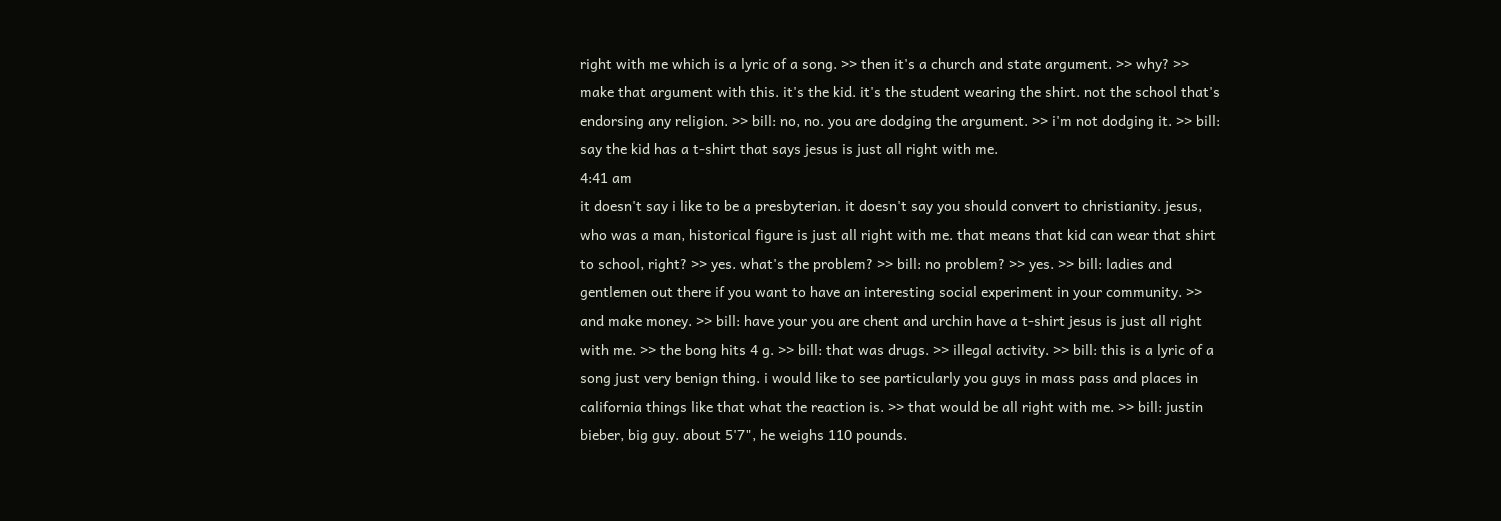right with me which is a lyric of a song. >> then it's a church and state argument. >> why? >> make that argument with this. it's the kid. it's the student wearing the shirt. not the school that's endorsing any religion. >> bill: no, no. you are dodging the argument. >> i'm not dodging it. >> bill: say the kid has a t-shirt that says jesus is just all right with me.
4:41 am
it doesn't say i like to be a presbyterian. it doesn't say you should convert to christianity. jesus, who was a man, historical figure is just all right with me. that means that kid can wear that shirt to school, right? >> yes. what's the problem? >> bill: no problem? >> yes. >> bill: ladies and gentlemen out there if you want to have an interesting social experiment in your community. >> and make money. >> bill: have your you are chent and urchin have a t-shirt jesus is just all right with me. >> the bong hits 4 g. >> bill: that was drugs. >> illegal activity. >> bill: this is a lyric of a song just very benign thing. i would like to see particularly you guys in mass pass and places in california things like that what the reaction is. >> that would be all right with me. >> bill: justin bieber, big guy. about 5'7", he weighs 110 pounds.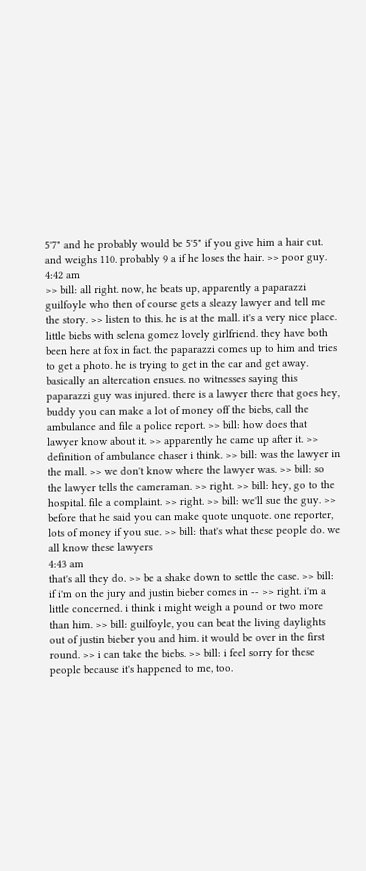5'7" and he probably would be 5'5" if you give him a hair cut. and weighs 110. probably 9 a if he loses the hair. >> poor guy.
4:42 am
>> bill: all right. now, he beats up, apparently a paparazzi guilfoyle who then of course gets a sleazy lawyer and tell me the story. >> listen to this. he is at the mall. it's a very nice place. little biebs with selena gomez lovely girlfriend. they have both been here at fox in fact. the paparazzi comes up to him and tries to get a photo. he is trying to get in the car and get away. basically an altercation ensues. no witnesses saying this paparazzi guy was injured. there is a lawyer there that goes hey, buddy you can make a lot of money off the biebs, call the ambulance and file a police report. >> bill: how does that lawyer know about it. >> apparently he came up after it. >> definition of ambulance chaser i think. >> bill: was the lawyer in the mall. >> we don't know where the lawyer was. >> bill: so the lawyer tells the cameraman. >> right. >> bill: hey, go to the hospital. file a complaint. >> right. >> bill: we'll sue the guy. >> before that he said you can make quote unquote. one reporter, lots of money if you sue. >> bill: that's what these people do. we all know these lawyers
4:43 am
that's all they do. >> be a shake down to settle the case. >> bill: if i'm on the jury and justin bieber comes in -- >> right. i'm a little concerned. i think i might weigh a pound or two more than him. >> bill: guilfoyle, you can beat the living daylights out of justin bieber you and him. it would be over in the first round. >> i can take the biebs. >> bill: i feel sorry for these people because it's happened to me, too.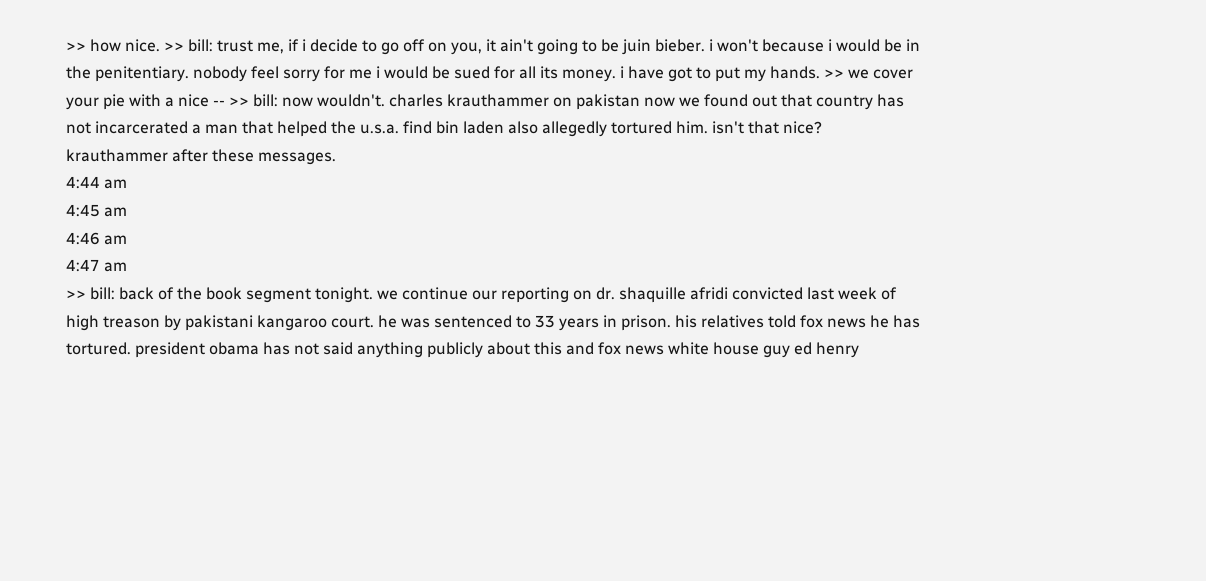>> how nice. >> bill: trust me, if i decide to go off on you, it ain't going to be juin bieber. i won't because i would be in the penitentiary. nobody feel sorry for me i would be sued for all its money. i have got to put my hands. >> we cover your pie with a nice -- >> bill: now wouldn't. charles krauthammer on pakistan now we found out that country has not incarcerated a man that helped the u.s.a. find bin laden also allegedly tortured him. isn't that nice? krauthammer after these messages.
4:44 am
4:45 am
4:46 am
4:47 am
>> bill: back of the book segment tonight. we continue our reporting on dr. shaquille afridi convicted last week of high treason by pakistani kangaroo court. he was sentenced to 33 years in prison. his relatives told fox news he has tortured. president obama has not said anything publicly about this and fox news white house guy ed henry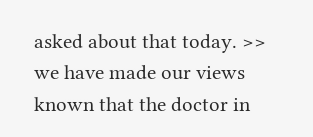asked about that today. >> we have made our views known that the doctor in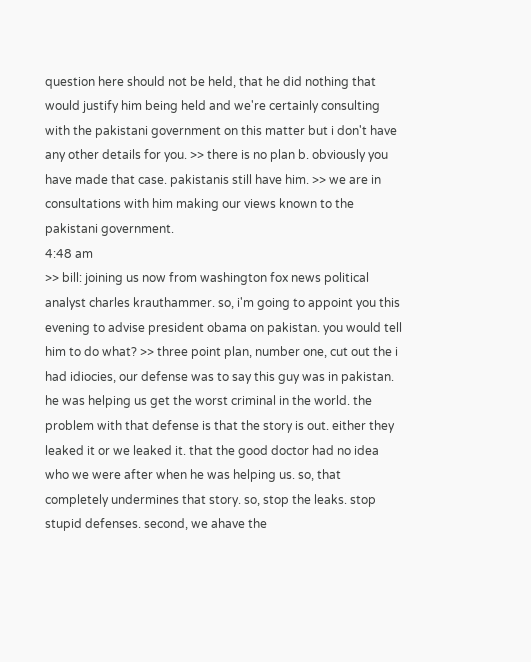question here should not be held, that he did nothing that would justify him being held and we're certainly consulting with the pakistani government on this matter but i don't have any other details for you. >> there is no plan b. obviously you have made that case. pakistanis still have him. >> we are in consultations with him making our views known to the pakistani government.
4:48 am
>> bill: joining us now from washington fox news political analyst charles krauthammer. so, i'm going to appoint you this evening to advise president obama on pakistan. you would tell him to do what? >> three point plan, number one, cut out the i had idiocies, our defense was to say this guy was in pakistan. he was helping us get the worst criminal in the world. the problem with that defense is that the story is out. either they leaked it or we leaked it. that the good doctor had no idea who we were after when he was helping us. so, that completely undermines that story. so, stop the leaks. stop stupid defenses. second, we ahave the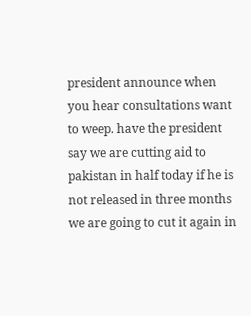president announce when you hear consultations want to weep. have the president say we are cutting aid to pakistan in half today if he is not released in three months we are going to cut it again in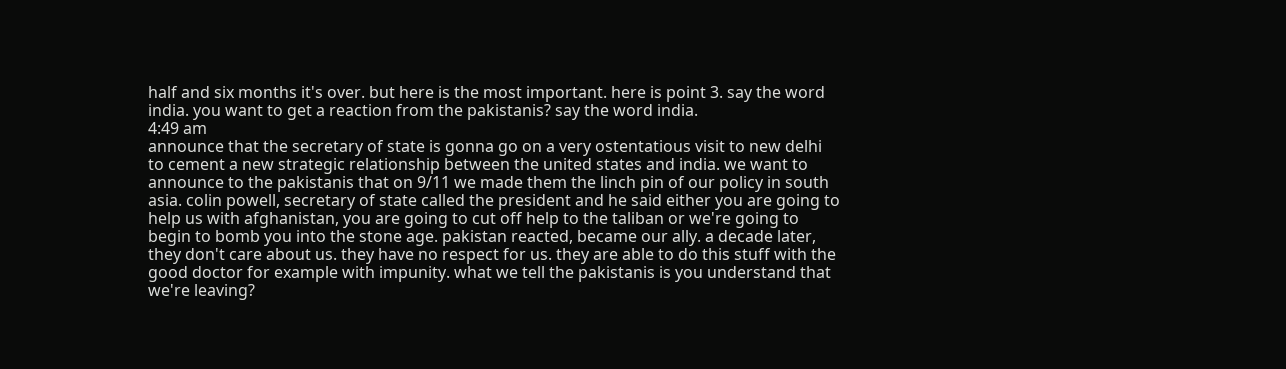half and six months it's over. but here is the most important. here is point 3. say the word india. you want to get a reaction from the pakistanis? say the word india.
4:49 am
announce that the secretary of state is gonna go on a very ostentatious visit to new delhi to cement a new strategic relationship between the united states and india. we want to announce to the pakistanis that on 9/11 we made them the linch pin of our policy in south asia. colin powell, secretary of state called the president and he said either you are going to help us with afghanistan, you are going to cut off help to the taliban or we're going to begin to bomb you into the stone age. pakistan reacted, became our ally. a decade later, they don't care about us. they have no respect for us. they are able to do this stuff with the good doctor for example with impunity. what we tell the pakistanis is you understand that we're leaving?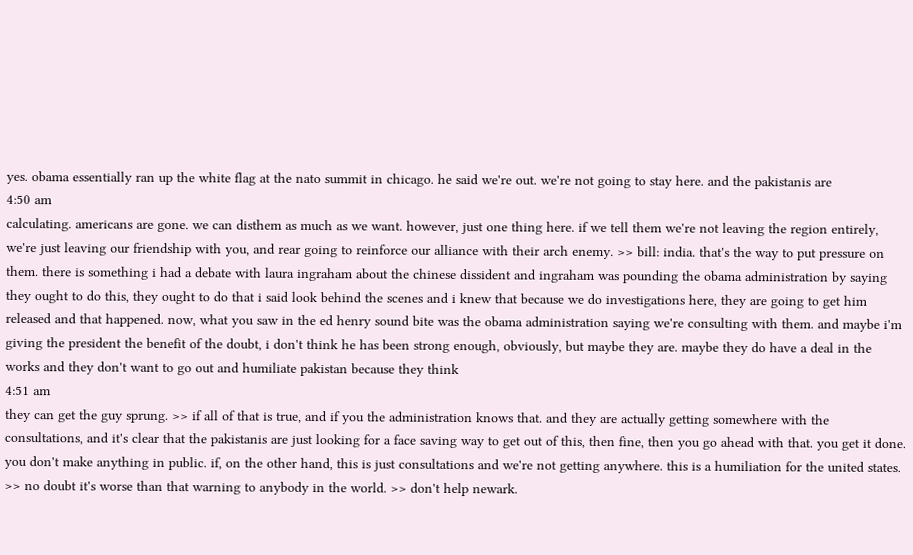yes. obama essentially ran up the white flag at the nato summit in chicago. he said we're out. we're not going to stay here. and the pakistanis are
4:50 am
calculating. americans are gone. we can disthem as much as we want. however, just one thing here. if we tell them we're not leaving the region entirely, we're just leaving our friendship with you, and rear going to reinforce our alliance with their arch enemy. >> bill: india. that's the way to put pressure on them. there is something i had a debate with laura ingraham about the chinese dissident and ingraham was pounding the obama administration by saying they ought to do this, they ought to do that i said look behind the scenes and i knew that because we do investigations here, they are going to get him released and that happened. now, what you saw in the ed henry sound bite was the obama administration saying we're consulting with them. and maybe i'm giving the president the benefit of the doubt, i don't think he has been strong enough, obviously, but maybe they are. maybe they do have a deal in the works and they don't want to go out and humiliate pakistan because they think
4:51 am
they can get the guy sprung. >> if all of that is true, and if you the administration knows that. and they are actually getting somewhere with the consultations, and it's clear that the pakistanis are just looking for a face saving way to get out of this, then fine, then you go ahead with that. you get it done. you don't make anything in public. if, on the other hand, this is just consultations and we're not getting anywhere. this is a humiliation for the united states. >> no doubt it's worse than that warning to anybody in the world. >> don't help newark.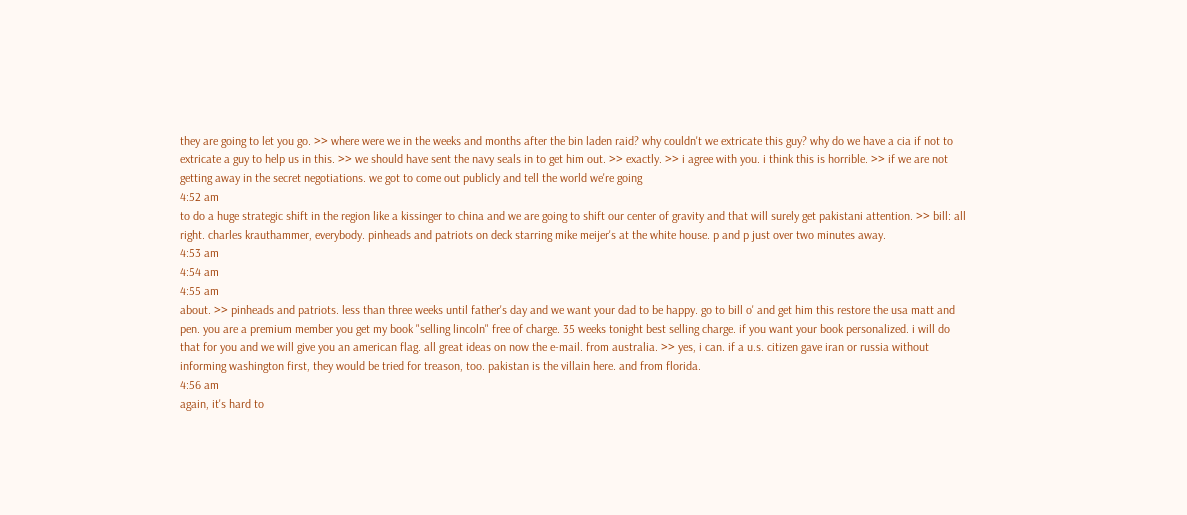they are going to let you go. >> where were we in the weeks and months after the bin laden raid? why couldn't we extricate this guy? why do we have a cia if not to extricate a guy to help us in this. >> we should have sent the navy seals in to get him out. >> exactly. >> i agree with you. i think this is horrible. >> if we are not getting away in the secret negotiations. we got to come out publicly and tell the world we're going
4:52 am
to do a huge strategic shift in the region like a kissinger to china and we are going to shift our center of gravity and that will surely get pakistani attention. >> bill: all right. charles krauthammer, everybody. pinheads and patriots on deck starring mike meijer's at the white house. p and p just over two minutes away.
4:53 am
4:54 am
4:55 am
about. >> pinheads and patriots. less than three weeks until father's day and we want your dad to be happy. go to bill o' and get him this restore the usa matt and pen. you are a premium member you get my book "selling lincoln" free of charge. 35 weeks tonight best selling charge. if you want your book personalized. i will do that for you and we will give you an american flag. all great ideas on now the e-mail. from australia. >> yes, i can. if a u.s. citizen gave iran or russia without informing washington first, they would be tried for treason, too. pakistan is the villain here. and from florida.
4:56 am
again, it's hard to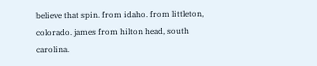believe that spin. from idaho. from littleton, colorado. james from hilton head, south carolina.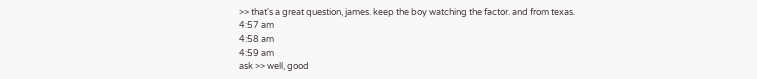>> that's a great question, james. keep the boy watching the factor. and from texas.
4:57 am
4:58 am
4:59 am
ask >> well, good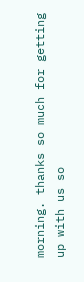morning. thanks so much for getting up with us so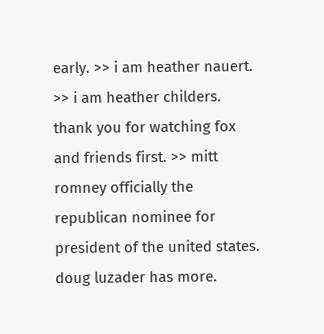early. >> i am heather nauert. >> i am heather childers. thank you for watching fox and friends first. >> mitt romney officially the republican nominee for president of the united states. doug luzader has more.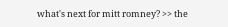what's next for mitt romney? >> the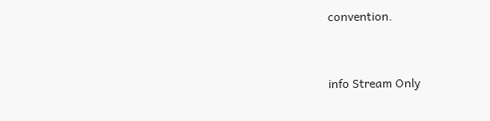convention.


info Stream Only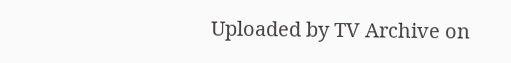Uploaded by TV Archive on